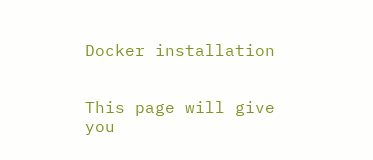Docker installation


This page will give you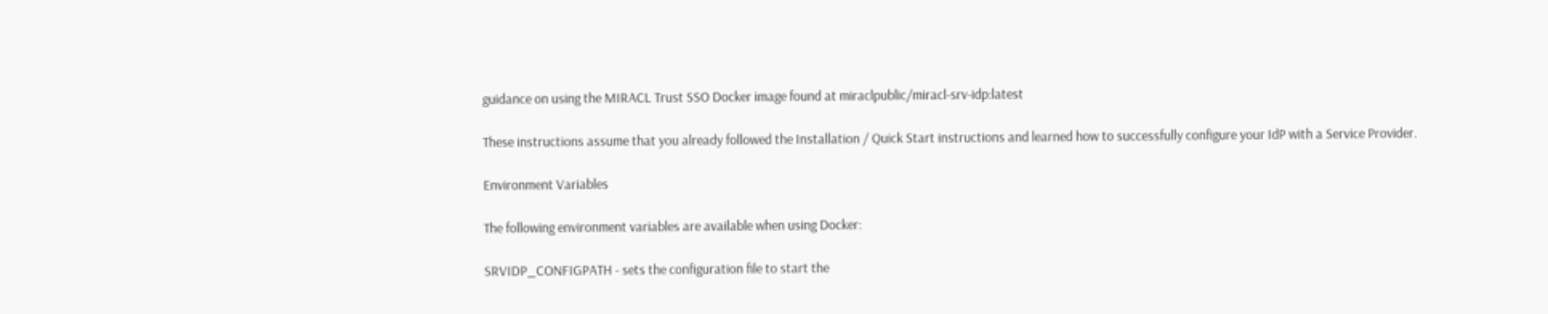guidance on using the MIRACL Trust SSO Docker image found at miraclpublic/miracl-srv-idp:latest

These instructions assume that you already followed the Installation / Quick Start instructions and learned how to successfully configure your IdP with a Service Provider.

Environment Variables

The following environment variables are available when using Docker:

SRVIDP_CONFIGPATH - sets the configuration file to start the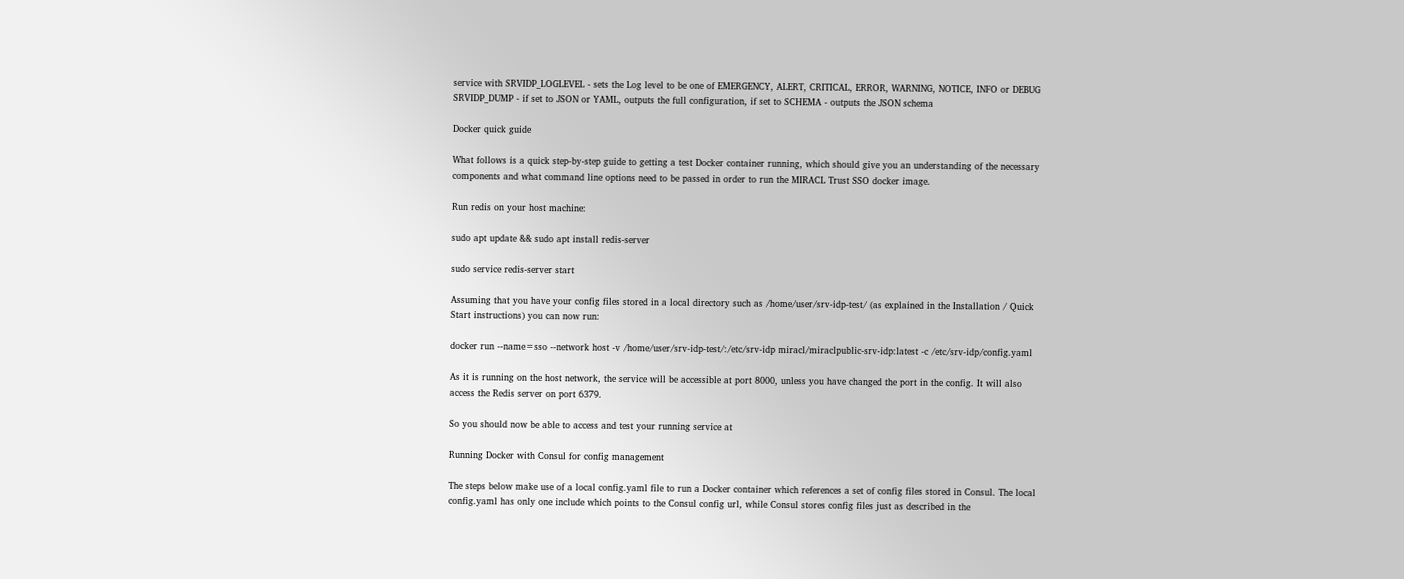service with SRVIDP_LOGLEVEL - sets the Log level to be one of EMERGENCY, ALERT, CRITICAL, ERROR, WARNING, NOTICE, INFO or DEBUG SRVIDP_DUMP - if set to JSON or YAML, outputs the full configuration, if set to SCHEMA - outputs the JSON schema

Docker quick guide

What follows is a quick step-by-step guide to getting a test Docker container running, which should give you an understanding of the necessary components and what command line options need to be passed in order to run the MIRACL Trust SSO docker image.

Run redis on your host machine:

sudo apt update && sudo apt install redis-server

sudo service redis-server start

Assuming that you have your config files stored in a local directory such as /home/user/srv-idp-test/ (as explained in the Installation / Quick Start instructions) you can now run:

docker run --name=sso --network host -v /home/user/srv-idp-test/:/etc/srv-idp miracl/miraclpublic-srv-idp:latest -c /etc/srv-idp/config.yaml

As it is running on the host network, the service will be accessible at port 8000, unless you have changed the port in the config. It will also access the Redis server on port 6379.

So you should now be able to access and test your running service at

Running Docker with Consul for config management

The steps below make use of a local config.yaml file to run a Docker container which references a set of config files stored in Consul. The local config.yaml has only one include which points to the Consul config url, while Consul stores config files just as described in the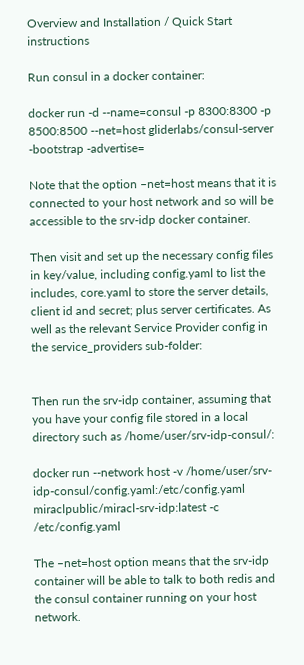Overview and Installation / Quick Start instructions

Run consul in a docker container:

docker run -d --name=consul -p 8300:8300 -p 8500:8500 --net=host gliderlabs/consul-server -bootstrap -advertise=

Note that the option –net=host means that it is connected to your host network and so will be accessible to the srv-idp docker container.

Then visit and set up the necessary config files in key/value, including config.yaml to list the includes, core.yaml to store the server details, client id and secret; plus server certificates. As well as the relevant Service Provider config in the service_providers sub-folder:


Then run the srv-idp container, assuming that you have your config file stored in a local directory such as /home/user/srv-idp-consul/:

docker run --network host -v /home/user/srv-idp-consul/config.yaml:/etc/config.yaml miraclpublic/miracl-srv-idp:latest -c /etc/config.yaml

The –net=host option means that the srv-idp container will be able to talk to both redis and the consul container running on your host network.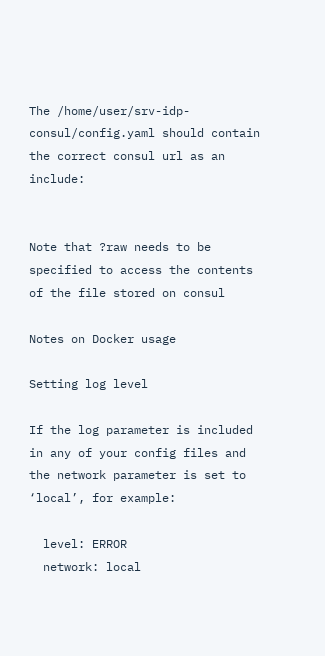The /home/user/srv-idp-consul/config.yaml should contain the correct consul url as an include:


Note that ?raw needs to be specified to access the contents of the file stored on consul

Notes on Docker usage

Setting log level

If the log parameter is included in any of your config files and the network parameter is set to ‘local’, for example:

  level: ERROR
  network: local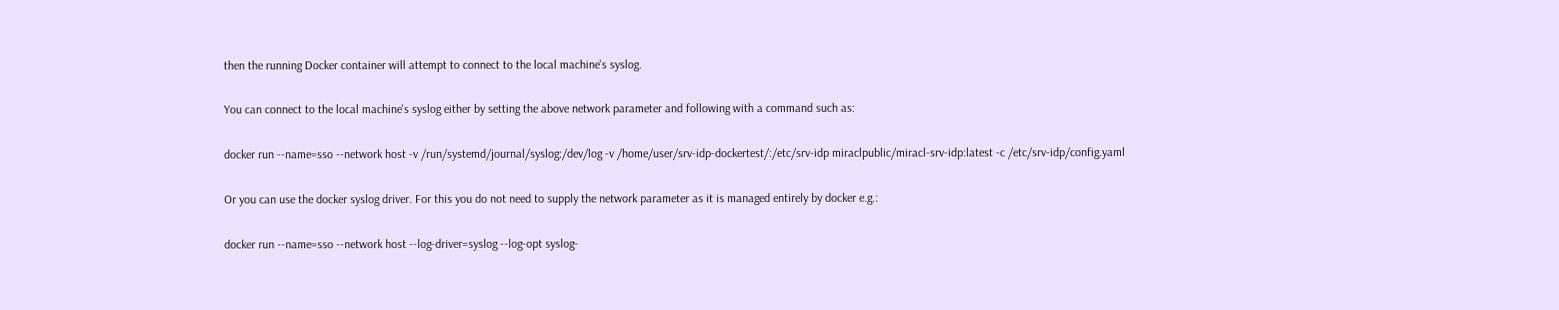then the running Docker container will attempt to connect to the local machine's syslog.

You can connect to the local machine's syslog either by setting the above network parameter and following with a command such as:

docker run --name=sso --network host -v /run/systemd/journal/syslog:/dev/log -v /home/user/srv-idp-dockertest/:/etc/srv-idp miraclpublic/miracl-srv-idp:latest -c /etc/srv-idp/config.yaml

Or you can use the docker syslog driver. For this you do not need to supply the network parameter as it is managed entirely by docker e.g.:

docker run --name=sso --network host --log-driver=syslog --log-opt syslog-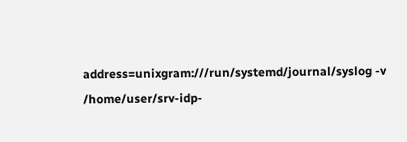address=unixgram:///run/systemd/journal/syslog -v /home/user/srv-idp-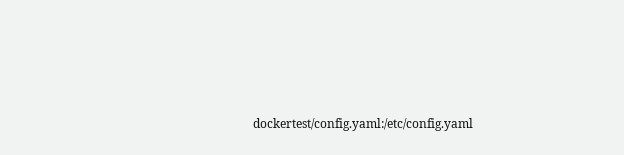dockertest/config.yaml:/etc/config.yaml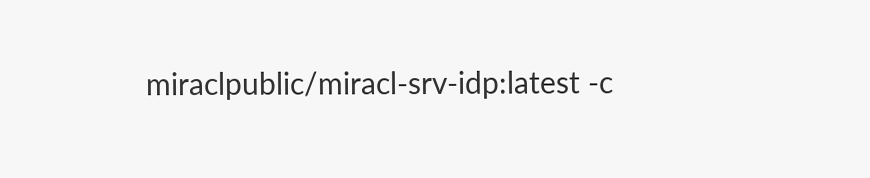miraclpublic/miracl-srv-idp:latest -c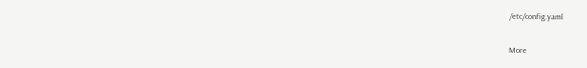/etc/config.yaml

More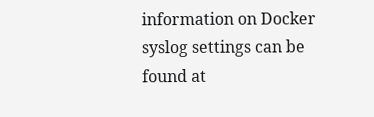information on Docker syslog settings can be found at